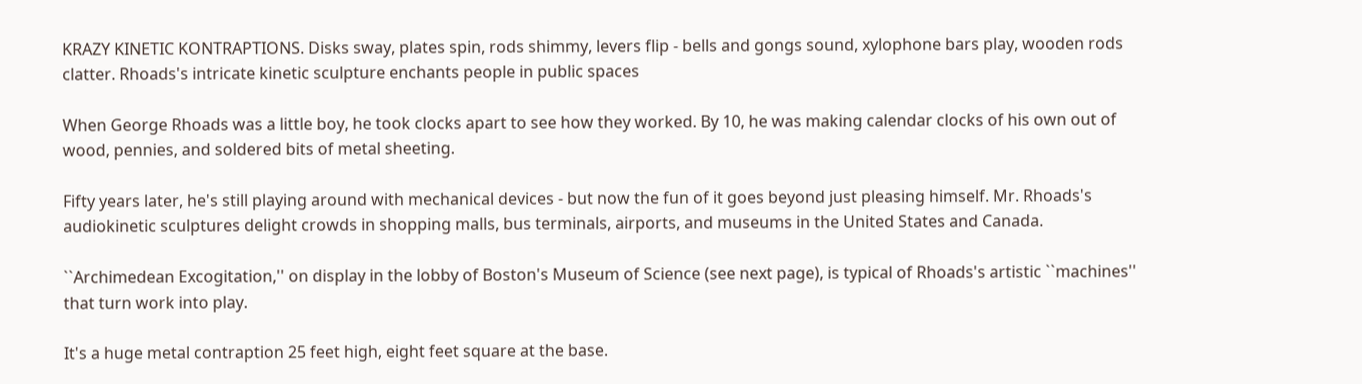KRAZY KINETIC KONTRAPTIONS. Disks sway, plates spin, rods shimmy, levers flip - bells and gongs sound, xylophone bars play, wooden rods clatter. Rhoads's intricate kinetic sculpture enchants people in public spaces

When George Rhoads was a little boy, he took clocks apart to see how they worked. By 10, he was making calendar clocks of his own out of wood, pennies, and soldered bits of metal sheeting.

Fifty years later, he's still playing around with mechanical devices - but now the fun of it goes beyond just pleasing himself. Mr. Rhoads's audiokinetic sculptures delight crowds in shopping malls, bus terminals, airports, and museums in the United States and Canada.

``Archimedean Excogitation,'' on display in the lobby of Boston's Museum of Science (see next page), is typical of Rhoads's artistic ``machines'' that turn work into play.

It's a huge metal contraption 25 feet high, eight feet square at the base.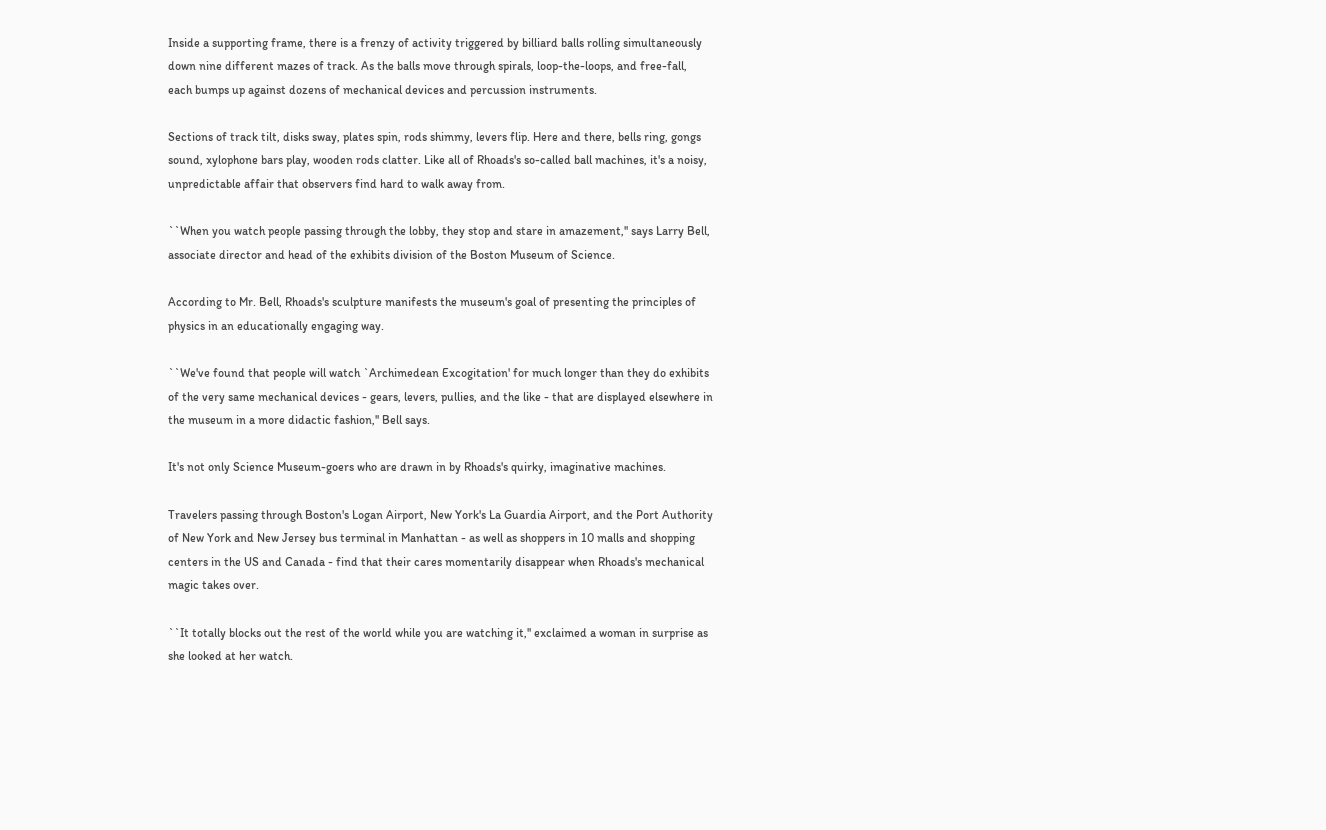Inside a supporting frame, there is a frenzy of activity triggered by billiard balls rolling simultaneously down nine different mazes of track. As the balls move through spirals, loop-the-loops, and free-fall, each bumps up against dozens of mechanical devices and percussion instruments.

Sections of track tilt, disks sway, plates spin, rods shimmy, levers flip. Here and there, bells ring, gongs sound, xylophone bars play, wooden rods clatter. Like all of Rhoads's so-called ball machines, it's a noisy, unpredictable affair that observers find hard to walk away from.

``When you watch people passing through the lobby, they stop and stare in amazement,'' says Larry Bell, associate director and head of the exhibits division of the Boston Museum of Science.

According to Mr. Bell, Rhoads's sculpture manifests the museum's goal of presenting the principles of physics in an educationally engaging way.

``We've found that people will watch `Archimedean Excogitation' for much longer than they do exhibits of the very same mechanical devices - gears, levers, pullies, and the like - that are displayed elsewhere in the museum in a more didactic fashion,'' Bell says.

It's not only Science Museum-goers who are drawn in by Rhoads's quirky, imaginative machines.

Travelers passing through Boston's Logan Airport, New York's La Guardia Airport, and the Port Authority of New York and New Jersey bus terminal in Manhattan - as well as shoppers in 10 malls and shopping centers in the US and Canada - find that their cares momentarily disappear when Rhoads's mechanical magic takes over.

``It totally blocks out the rest of the world while you are watching it,'' exclaimed a woman in surprise as she looked at her watch.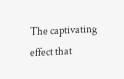The captivating effect that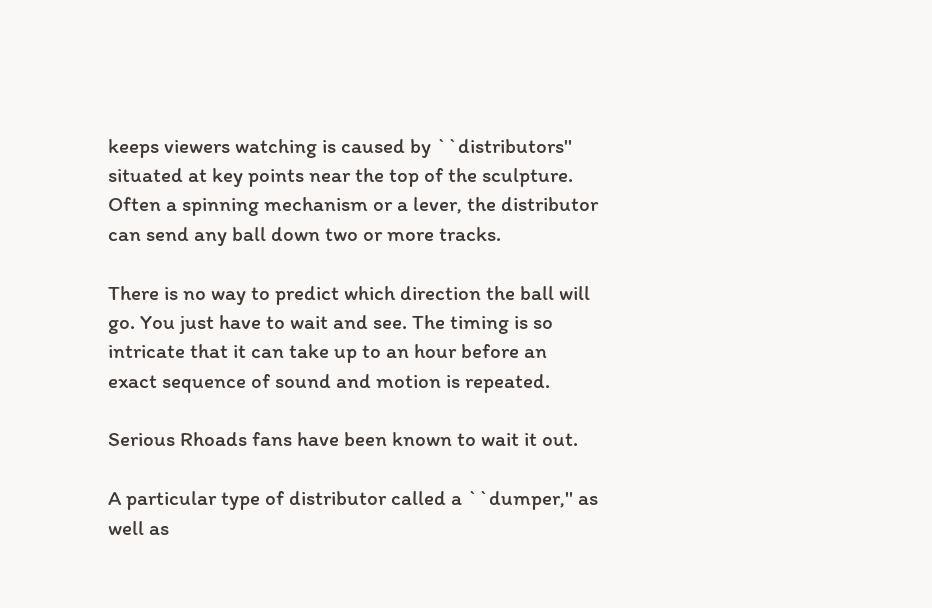keeps viewers watching is caused by ``distributors'' situated at key points near the top of the sculpture. Often a spinning mechanism or a lever, the distributor can send any ball down two or more tracks.

There is no way to predict which direction the ball will go. You just have to wait and see. The timing is so intricate that it can take up to an hour before an exact sequence of sound and motion is repeated.

Serious Rhoads fans have been known to wait it out.

A particular type of distributor called a ``dumper,'' as well as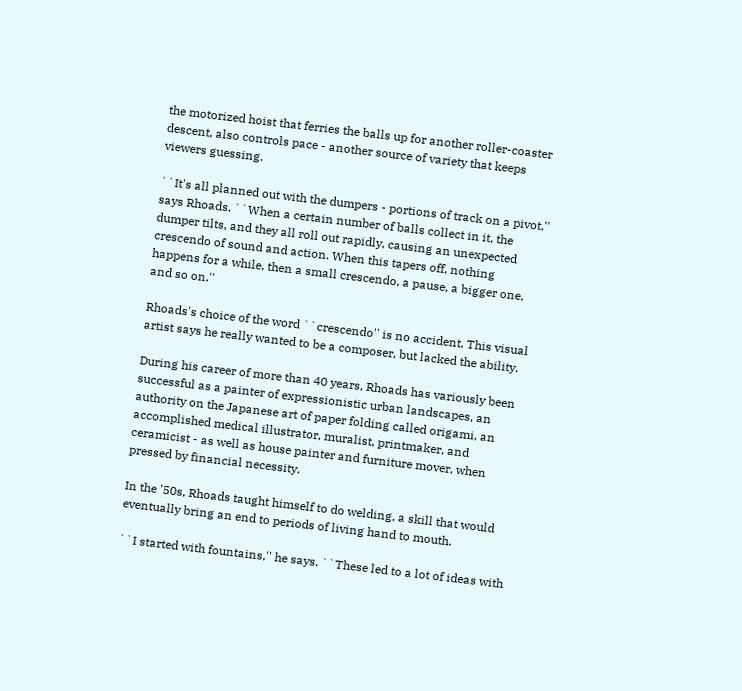the motorized hoist that ferries the balls up for another roller-coaster descent, also controls pace - another source of variety that keeps viewers guessing.

``It's all planned out with the dumpers - portions of track on a pivot,'' says Rhoads. ``When a certain number of balls collect in it, the dumper tilts, and they all roll out rapidly, causing an unexpected crescendo of sound and action. When this tapers off, nothing happens for a while, then a small crescendo, a pause, a bigger one, and so on.''

Rhoads's choice of the word ``crescendo'' is no accident. This visual artist says he really wanted to be a composer, but lacked the ability.

During his career of more than 40 years, Rhoads has variously been successful as a painter of expressionistic urban landscapes, an authority on the Japanese art of paper folding called origami, an accomplished medical illustrator, muralist, printmaker, and ceramicist - as well as house painter and furniture mover, when pressed by financial necessity.

In the '50s, Rhoads taught himself to do welding, a skill that would eventually bring an end to periods of living hand to mouth.

``I started with fountains,'' he says. ``These led to a lot of ideas with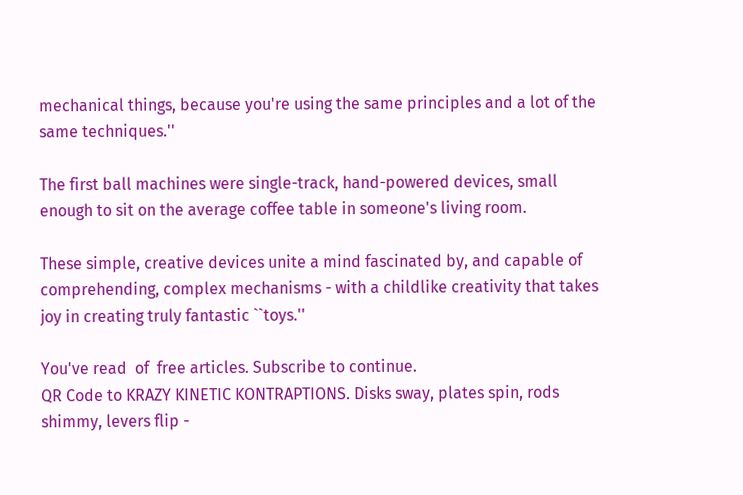mechanical things, because you're using the same principles and a lot of the same techniques.''

The first ball machines were single-track, hand-powered devices, small enough to sit on the average coffee table in someone's living room.

These simple, creative devices unite a mind fascinated by, and capable of comprehending, complex mechanisms - with a childlike creativity that takes joy in creating truly fantastic ``toys.''

You've read  of  free articles. Subscribe to continue.
QR Code to KRAZY KINETIC KONTRAPTIONS. Disks sway, plates spin, rods shimmy, levers flip -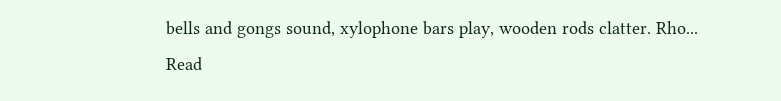bells and gongs sound, xylophone bars play, wooden rods clatter. Rho...
Read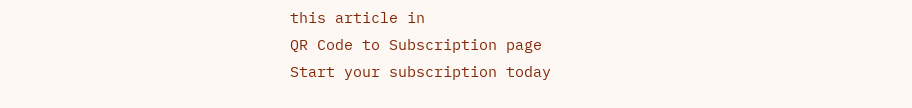this article in
QR Code to Subscription page
Start your subscription today